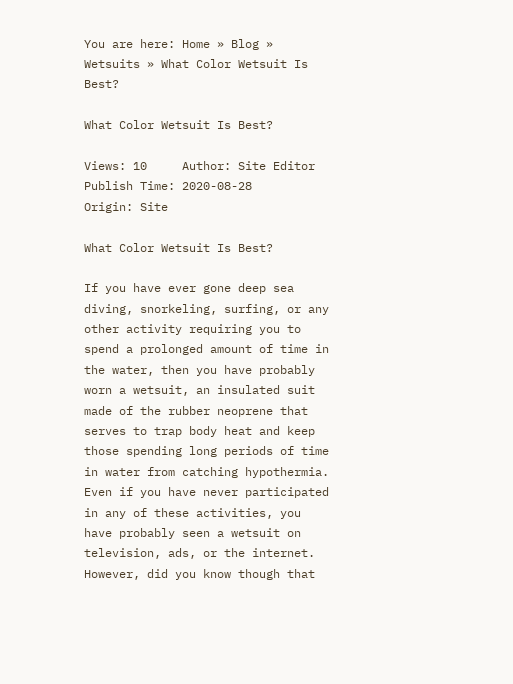You are here: Home » Blog » Wetsuits » What Color Wetsuit Is Best?

What Color Wetsuit Is Best?

Views: 10     Author: Site Editor     Publish Time: 2020-08-28      Origin: Site

What Color Wetsuit Is Best?

If you have ever gone deep sea diving, snorkeling, surfing, or any other activity requiring you to spend a prolonged amount of time in the water, then you have probably worn a wetsuit, an insulated suit made of the rubber neoprene that serves to trap body heat and keep those spending long periods of time in water from catching hypothermia. Even if you have never participated in any of these activities, you have probably seen a wetsuit on television, ads, or the internet. However, did you know though that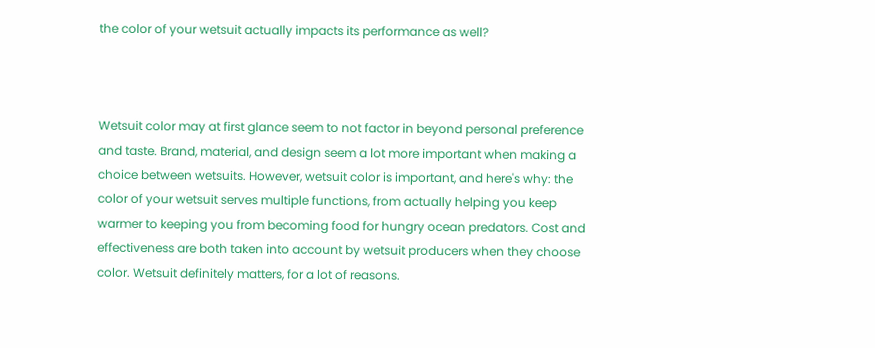the color of your wetsuit actually impacts its performance as well?



Wetsuit color may at first glance seem to not factor in beyond personal preference and taste. Brand, material, and design seem a lot more important when making a choice between wetsuits. However, wetsuit color is important, and here's why: the color of your wetsuit serves multiple functions, from actually helping you keep warmer to keeping you from becoming food for hungry ocean predators. Cost and effectiveness are both taken into account by wetsuit producers when they choose color. Wetsuit definitely matters, for a lot of reasons.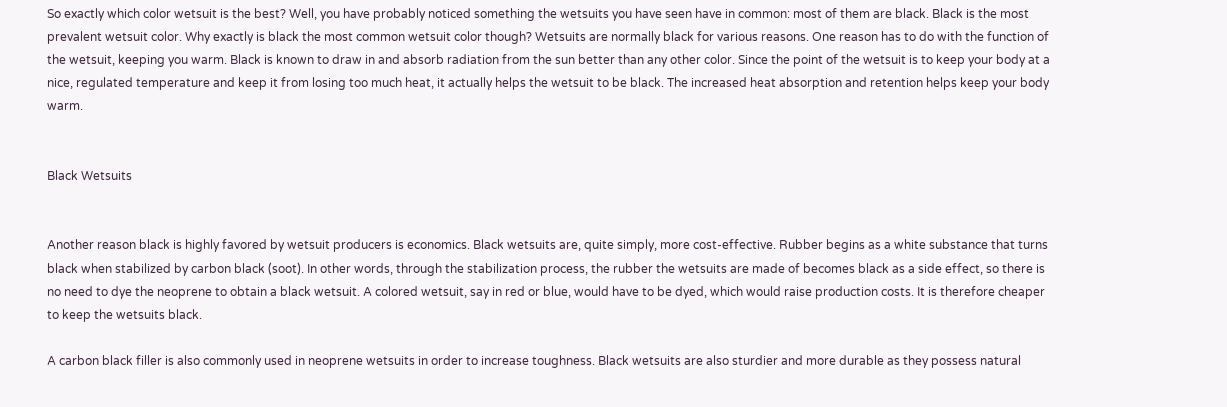So exactly which color wetsuit is the best? Well, you have probably noticed something the wetsuits you have seen have in common: most of them are black. Black is the most prevalent wetsuit color. Why exactly is black the most common wetsuit color though? Wetsuits are normally black for various reasons. One reason has to do with the function of the wetsuit, keeping you warm. Black is known to draw in and absorb radiation from the sun better than any other color. Since the point of the wetsuit is to keep your body at a nice, regulated temperature and keep it from losing too much heat, it actually helps the wetsuit to be black. The increased heat absorption and retention helps keep your body warm.


Black Wetsuits


Another reason black is highly favored by wetsuit producers is economics. Black wetsuits are, quite simply, more cost-effective. Rubber begins as a white substance that turns black when stabilized by carbon black (soot). In other words, through the stabilization process, the rubber the wetsuits are made of becomes black as a side effect, so there is no need to dye the neoprene to obtain a black wetsuit. A colored wetsuit, say in red or blue, would have to be dyed, which would raise production costs. It is therefore cheaper to keep the wetsuits black.

A carbon black filler is also commonly used in neoprene wetsuits in order to increase toughness. Black wetsuits are also sturdier and more durable as they possess natural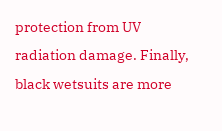protection from UV radiation damage. Finally, black wetsuits are more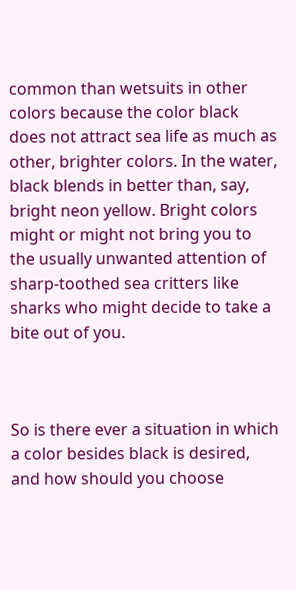common than wetsuits in other colors because the color black does not attract sea life as much as other, brighter colors. In the water, black blends in better than, say, bright neon yellow. Bright colors might or might not bring you to the usually unwanted attention of sharp-toothed sea critters like sharks who might decide to take a bite out of you.



So is there ever a situation in which a color besides black is desired, and how should you choose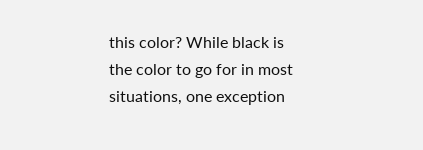this color? While black is the color to go for in most situations, one exception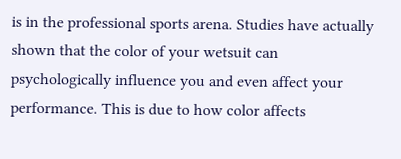is in the professional sports arena. Studies have actually shown that the color of your wetsuit can psychologically influence you and even affect your performance. This is due to how color affects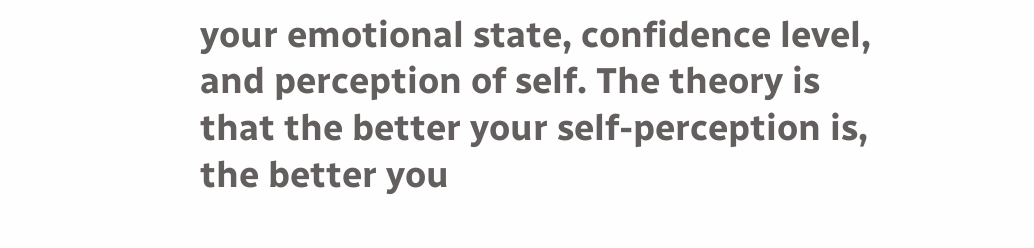your emotional state, confidence level, and perception of self. The theory is that the better your self-perception is, the better you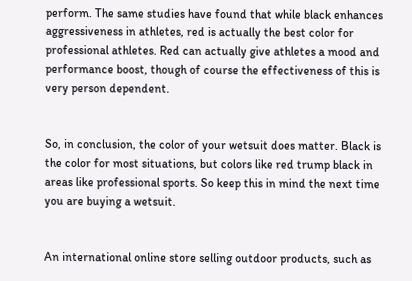perform. The same studies have found that while black enhances aggressiveness in athletes, red is actually the best color for professional athletes. Red can actually give athletes a mood and performance boost, though of course the effectiveness of this is very person dependent.


So, in conclusion, the color of your wetsuit does matter. Black is the color for most situations, but colors like red trump black in areas like professional sports. So keep this in mind the next time you are buying a wetsuit.


An international online store selling outdoor products, such as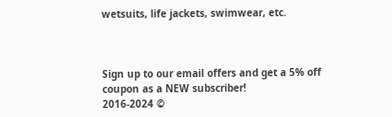wetsuits, life jackets, swimwear, etc.



Sign up to our email offers and get a 5% off coupon as a NEW subscriber!
2016-2024 ©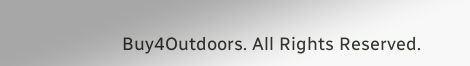Buy4Outdoors. All Rights Reserved.